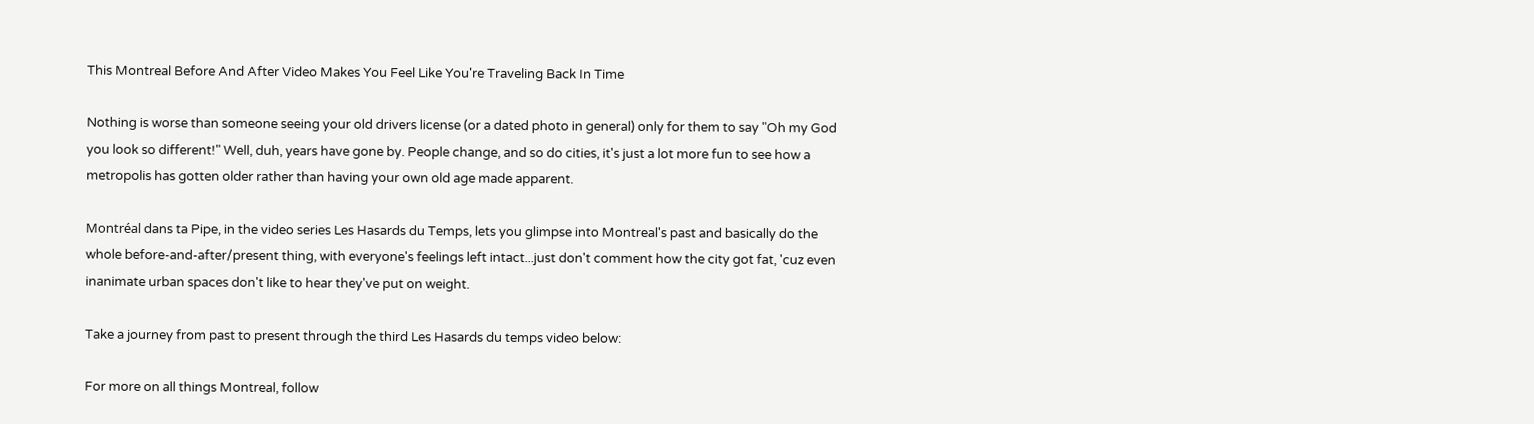This Montreal Before And After Video Makes You Feel Like You're Traveling Back In Time

Nothing is worse than someone seeing your old drivers license (or a dated photo in general) only for them to say "Oh my God you look so different!" Well, duh, years have gone by. People change, and so do cities, it's just a lot more fun to see how a metropolis has gotten older rather than having your own old age made apparent.

Montréal dans ta Pipe, in the video series Les Hasards du Temps, lets you glimpse into Montreal's past and basically do the whole before-and-after/present thing, with everyone's feelings left intact...just don't comment how the city got fat, 'cuz even inanimate urban spaces don't like to hear they've put on weight.

Take a journey from past to present through the third Les Hasards du temps video below:

For more on all things Montreal, follow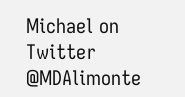Michael on Twitter @MDAlimonte